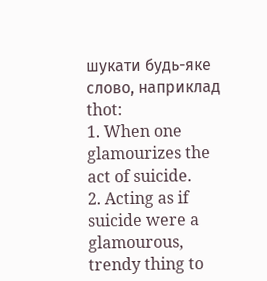шукати будь-яке слово, наприклад thot:
1. When one glamourizes the act of suicide.
2. Acting as if suicide were a glamourous, trendy thing to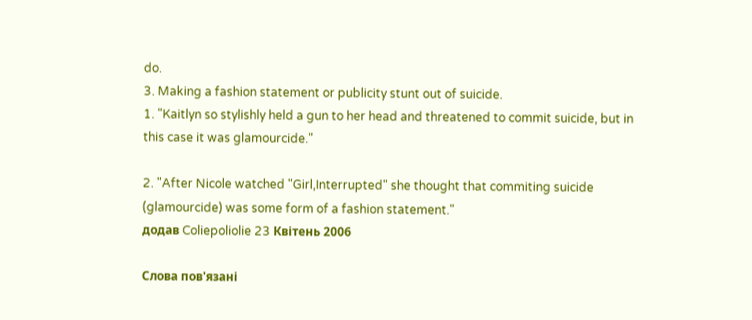do.
3. Making a fashion statement or publicity stunt out of suicide.
1. "Kaitlyn so stylishly held a gun to her head and threatened to commit suicide, but in this case it was glamourcide."

2. "After Nicole watched "Girl,Interrupted" she thought that commiting suicide (glamourcide) was some form of a fashion statement."
додав Coliepoliolie 23 Квітень 2006

Слова пов'язані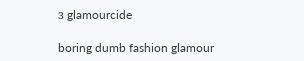з glamourcide

boring dumb fashion glamour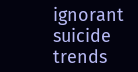ignorant suicide trends